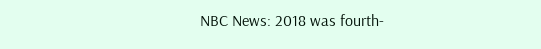NBC News: 2018 was fourth-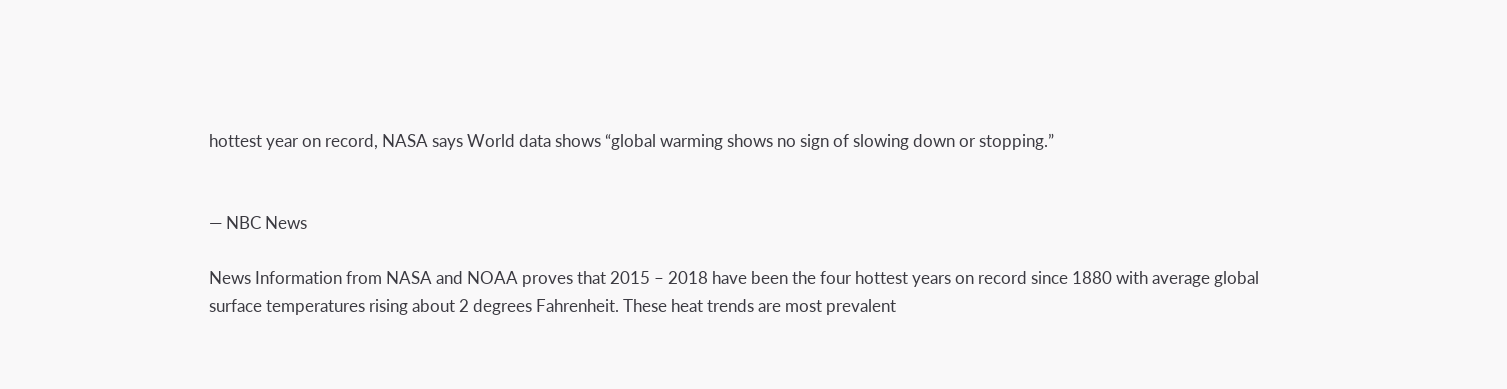hottest year on record, NASA says World data shows “global warming shows no sign of slowing down or stopping.”


— NBC News

News Information from NASA and NOAA proves that 2015 – 2018 have been the four hottest years on record since 1880 with average global surface temperatures rising about 2 degrees Fahrenheit. These heat trends are most prevalent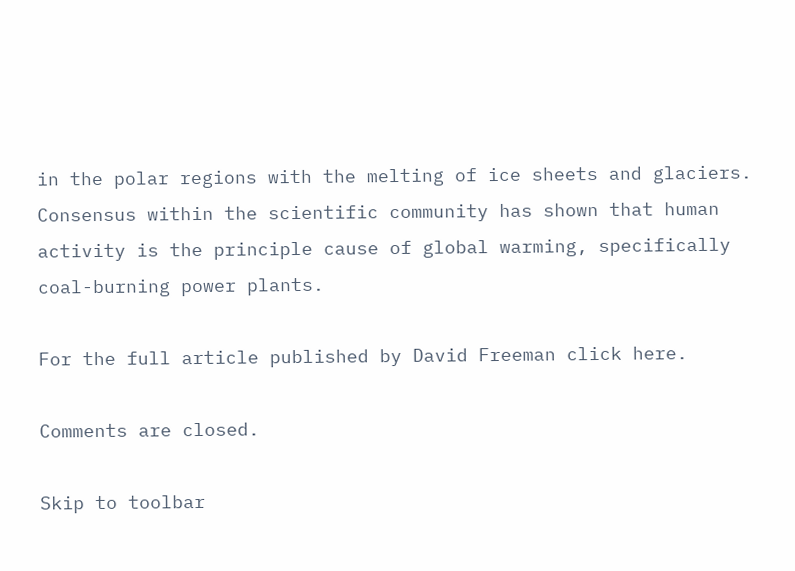in the polar regions with the melting of ice sheets and glaciers. Consensus within the scientific community has shown that human activity is the principle cause of global warming, specifically coal-burning power plants.

For the full article published by David Freeman click here.

Comments are closed.

Skip to toolbar